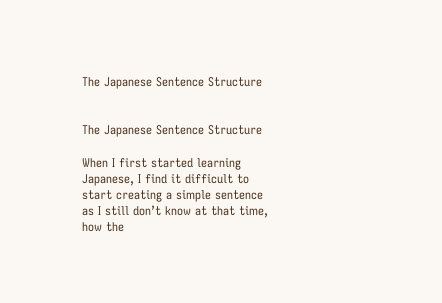The Japanese Sentence Structure


The Japanese Sentence Structure

When I first started learning Japanese, I find it difficult to start creating a simple sentence as I still don’t know at that time, how the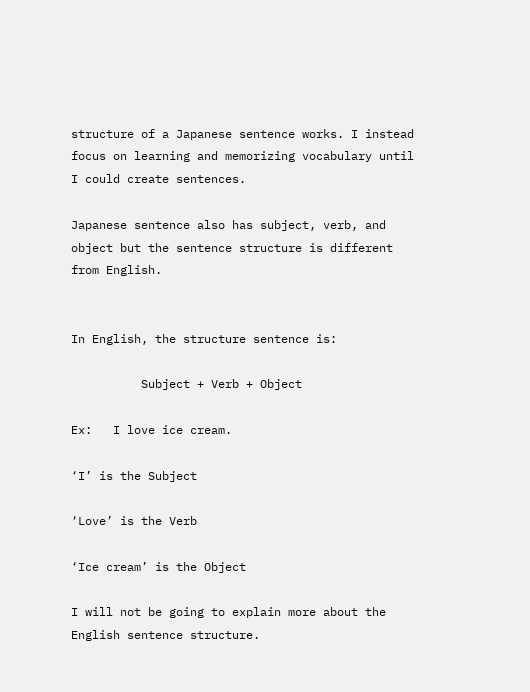structure of a Japanese sentence works. I instead focus on learning and memorizing vocabulary until I could create sentences.

Japanese sentence also has subject, verb, and object but the sentence structure is different from English.


In English, the structure sentence is:

          Subject + Verb + Object

Ex:   I love ice cream.

‘I’ is the Subject

‘Love’ is the Verb

‘Ice cream’ is the Object

I will not be going to explain more about the English sentence structure.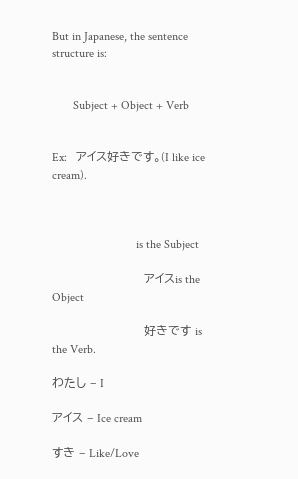But in Japanese, the sentence structure is:


       Subject + Object + Verb


Ex:   アイス好きです。(I like ice cream).



                            is the Subject

                       アイスis the Object

                       好きです is the Verb.

わたし – I

アイス – Ice cream

すき – Like/Love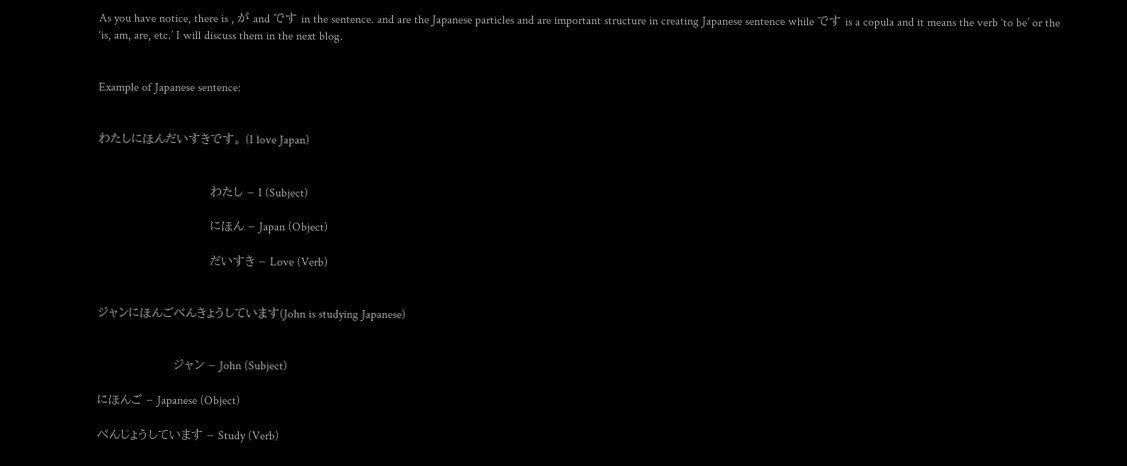As you have notice, there is , が and です in the sentence. and are the Japanese particles and are important structure in creating Japanese sentence while です is a copula and it means the verb ‘to be’ or the ‘is, am, are, etc.’ I will discuss them in the next blog.


Example of Japanese sentence:


わたしにほんだいすきです。 (I love Japan)


                            わたし – I (Subject)

                            にほん – Japan (Object)

                            だいすき – Love (Verb)


ジャンにほんごべんきょうしています(John is studying Japanese)


                   ジャン – John (Subject)

にほんご – Japanese (Object)

べんじょうしています – Study (Verb)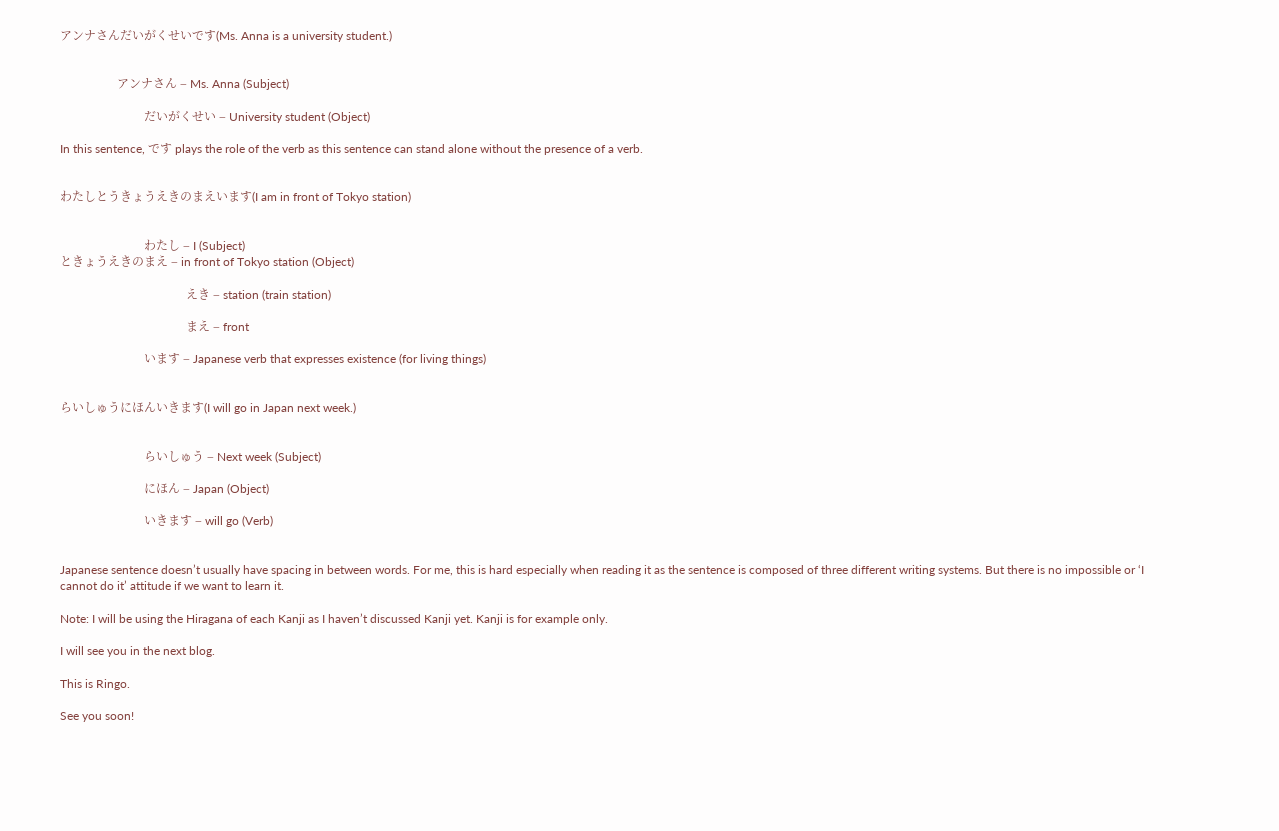アンナさんだいがくせいです(Ms. Anna is a university student.)


                   アンナさん – Ms. Anna (Subject)

                            だいがくせい – University student (Object)

In this sentence, です plays the role of the verb as this sentence can stand alone without the presence of a verb.


わたしとうきょうえきのまえいます(I am in front of Tokyo station)


                            わたし – I (Subject)
ときょうえきのまえ – in front of Tokyo station (Object)

                                          えき – station (train station)

                                          まえ – front

                            います – Japanese verb that expresses existence (for living things)


らいしゅうにほんいきます(I will go in Japan next week.)


                            らいしゅう – Next week (Subject)

                            にほん – Japan (Object)

                            いきます – will go (Verb)


Japanese sentence doesn’t usually have spacing in between words. For me, this is hard especially when reading it as the sentence is composed of three different writing systems. But there is no impossible or ‘I cannot do it’ attitude if we want to learn it.

Note: I will be using the Hiragana of each Kanji as I haven’t discussed Kanji yet. Kanji is for example only.

I will see you in the next blog.

This is Ringo.

See you soon!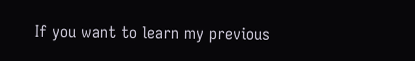If you want to learn my previous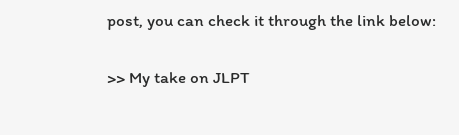post, you can check it through the link below:

>> My take on JLPT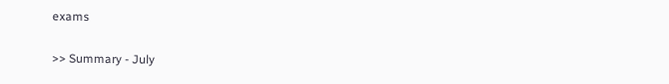exams

>> Summary - July